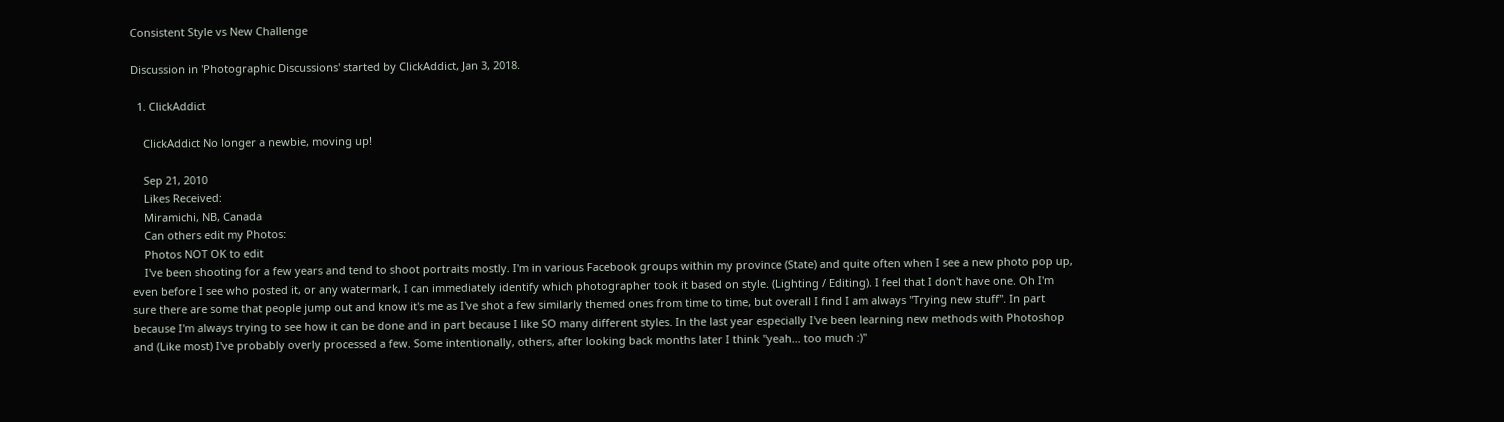Consistent Style vs New Challenge

Discussion in 'Photographic Discussions' started by ClickAddict, Jan 3, 2018.

  1. ClickAddict

    ClickAddict No longer a newbie, moving up!

    Sep 21, 2010
    Likes Received:
    Miramichi, NB, Canada
    Can others edit my Photos:
    Photos NOT OK to edit
    I've been shooting for a few years and tend to shoot portraits mostly. I'm in various Facebook groups within my province (State) and quite often when I see a new photo pop up, even before I see who posted it, or any watermark, I can immediately identify which photographer took it based on style. (Lighting / Editing). I feel that I don't have one. Oh I'm sure there are some that people jump out and know it's me as I've shot a few similarly themed ones from time to time, but overall I find I am always "Trying new stuff". In part because I'm always trying to see how it can be done and in part because I like SO many different styles. In the last year especially I've been learning new methods with Photoshop and (Like most) I've probably overly processed a few. Some intentionally, others, after looking back months later I think "yeah... too much :)"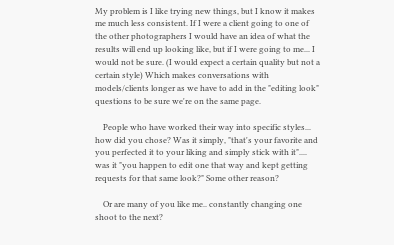My problem is I like trying new things, but I know it makes me much less consistent. If I were a client going to one of the other photographers I would have an idea of what the results will end up looking like, but if I were going to me... I would not be sure. (I would expect a certain quality but not a certain style) Which makes conversations with models/clients longer as we have to add in the "editing look" questions to be sure we're on the same page.

    People who have worked their way into specific styles... how did you chose? Was it simply, "that's your favorite and you perfected it to your liking and simply stick with it".... was it "you happen to edit one that way and kept getting requests for that same look?" Some other reason?

    Or are many of you like me.. constantly changing one shoot to the next?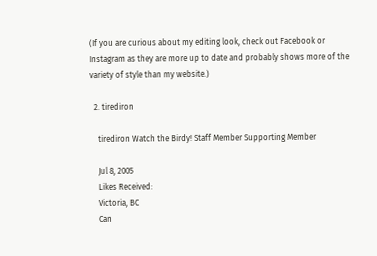(If you are curious about my editing look, check out Facebook or Instagram as they are more up to date and probably shows more of the variety of style than my website.)

  2. tirediron

    tirediron Watch the Birdy! Staff Member Supporting Member

    Jul 8, 2005
    Likes Received:
    Victoria, BC
    Can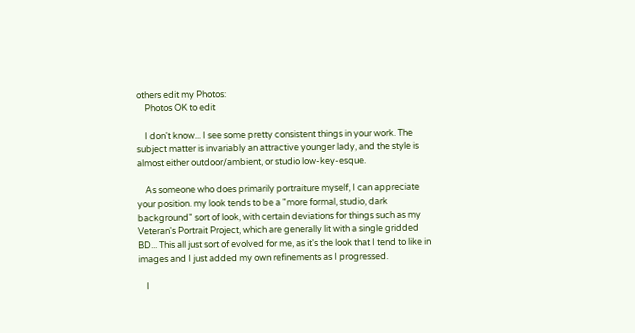others edit my Photos:
    Photos OK to edit

    I don't know... I see some pretty consistent things in your work. The subject matter is invariably an attractive younger lady, and the style is almost either outdoor/ambient, or studio low-key-esque.

    As someone who does primarily portraiture myself, I can appreciate your position. my look tends to be a "more formal, studio, dark background" sort of look, with certain deviations for things such as my Veteran's Portrait Project, which are generally lit with a single gridded BD... This all just sort of evolved for me, as it's the look that I tend to like in images and I just added my own refinements as I progressed.

    I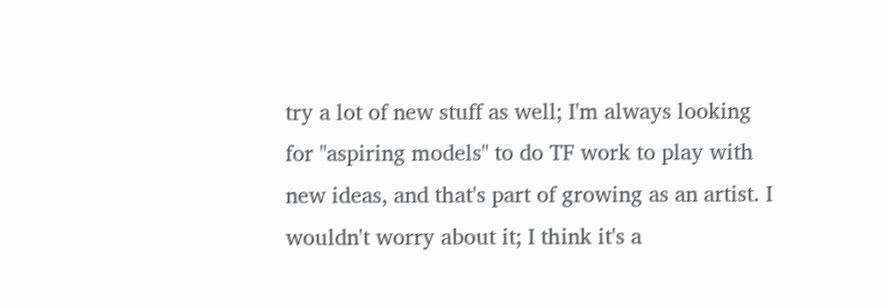try a lot of new stuff as well; I'm always looking for "aspiring models" to do TF work to play with new ideas, and that's part of growing as an artist. I wouldn't worry about it; I think it's a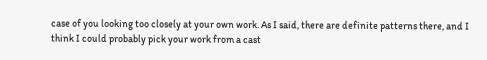case of you looking too closely at your own work. As I said, there are definite patterns there, and I think I could probably pick your work from a cast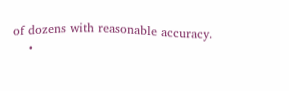of dozens with reasonable accuracy.
    •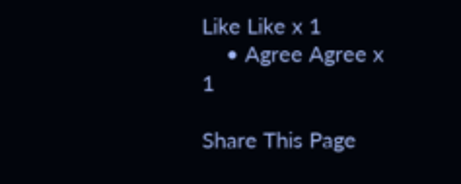Like Like x 1
    • Agree Agree x 1

Share This Page